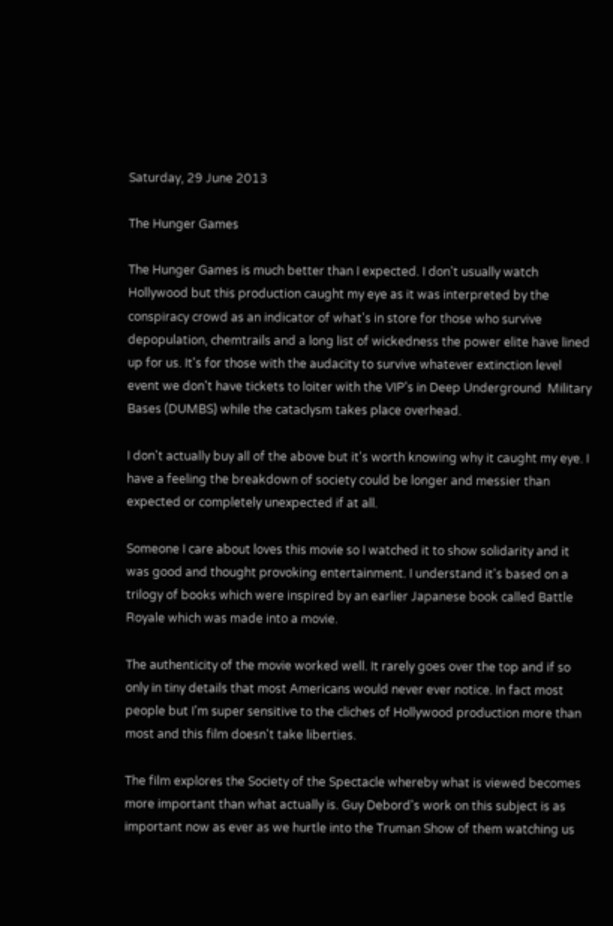Saturday, 29 June 2013

The Hunger Games

The Hunger Games is much better than I expected. I don't usually watch Hollywood but this production caught my eye as it was interpreted by the conspiracy crowd as an indicator of what's in store for those who survive depopulation, chemtrails and a long list of wickedness the power elite have lined up for us. It's for those with the audacity to survive whatever extinction level event we don't have tickets to loiter with the VIP's in Deep Underground  Military Bases (DUMBS) while the cataclysm takes place overhead.

I don't actually buy all of the above but it's worth knowing why it caught my eye. I have a feeling the breakdown of society could be longer and messier than expected or completely unexpected if at all.

Someone I care about loves this movie so I watched it to show solidarity and it was good and thought provoking entertainment. I understand it's based on a trilogy of books which were inspired by an earlier Japanese book called Battle Royale which was made into a movie.

The authenticity of the movie worked well. It rarely goes over the top and if so only in tiny details that most Americans would never ever notice. In fact most people but I'm super sensitive to the cliches of Hollywood production more than most and this film doesn't take liberties.

The film explores the Society of the Spectacle whereby what is viewed becomes more important than what actually is. Guy Debord's work on this subject is as important now as ever as we hurtle into the Truman Show of them watching us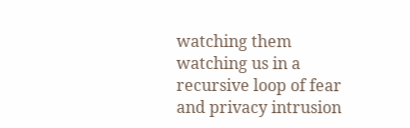watching them watching us in a recursive loop of fear and privacy intrusion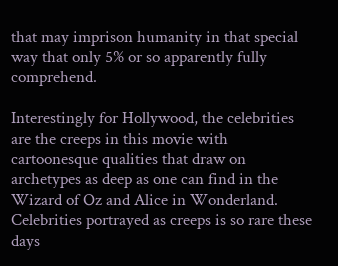that may imprison humanity in that special way that only 5% or so apparently fully comprehend.

Interestingly for Hollywood, the celebrities are the creeps in this movie with cartoonesque qualities that draw on archetypes as deep as one can find in the Wizard of Oz and Alice in Wonderland. Celebrities portrayed as creeps is so rare these days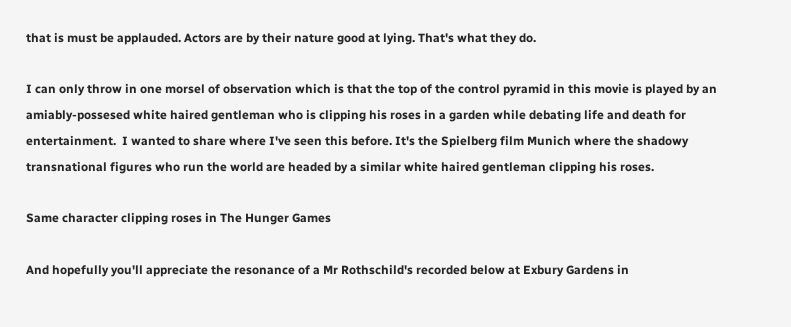that is must be applauded. Actors are by their nature good at lying. That's what they do.

I can only throw in one morsel of observation which is that the top of the control pyramid in this movie is played by an amiably-possesed white haired gentleman who is clipping his roses in a garden while debating life and death for entertainment.  I wanted to share where I've seen this before. It's the Spielberg film Munich where the shadowy transnational figures who run the world are headed by a similar white haired gentleman clipping his roses.

Same character clipping roses in The Hunger Games

And hopefully you'll appreciate the resonance of a Mr Rothschild's recorded below at Exbury Gardens in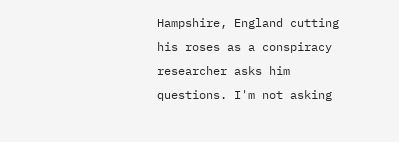Hampshire, England cutting his roses as a conspiracy researcher asks him questions. I'm not asking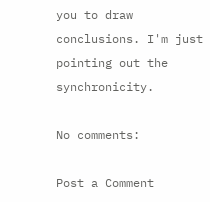you to draw conclusions. I'm just pointing out the synchronicity.

No comments:

Post a Comment